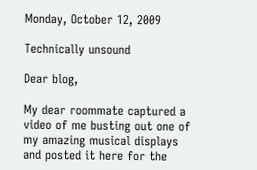Monday, October 12, 2009

Technically unsound

Dear blog,

My dear roommate captured a video of me busting out one of my amazing musical displays and posted it here for the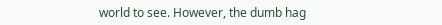world to see. However, the dumb hag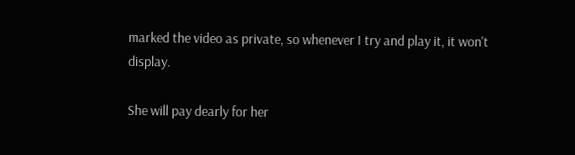marked the video as private, so whenever I try and play it, it won't display.

She will pay dearly for her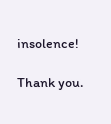insolence!

Thank you.